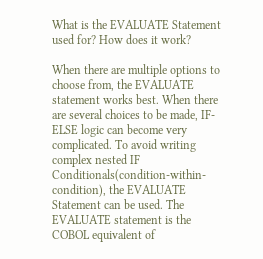What is the EVALUATE Statement used for? How does it work?

When there are multiple options to choose from, the EVALUATE statement works best. When there are several choices to be made, IF-ELSE logic can become very complicated. To avoid writing complex nested IF Conditionals(condition-within-condition), the EVALUATE Statement can be used. The EVALUATE statement is the COBOL equivalent of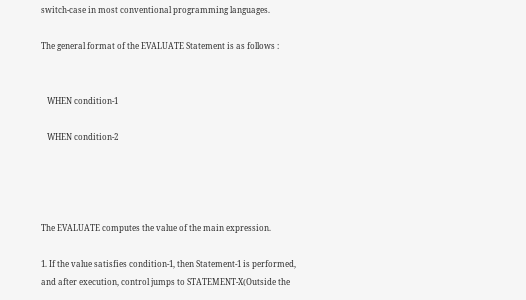switch-case in most conventional programming languages.

The general format of the EVALUATE Statement is as follows :


   WHEN condition-1

   WHEN condition-2




The EVALUATE computes the value of the main expression.

1. If the value satisfies condition-1, then Statement-1 is performed, and after execution, control jumps to STATEMENT-X(Outside the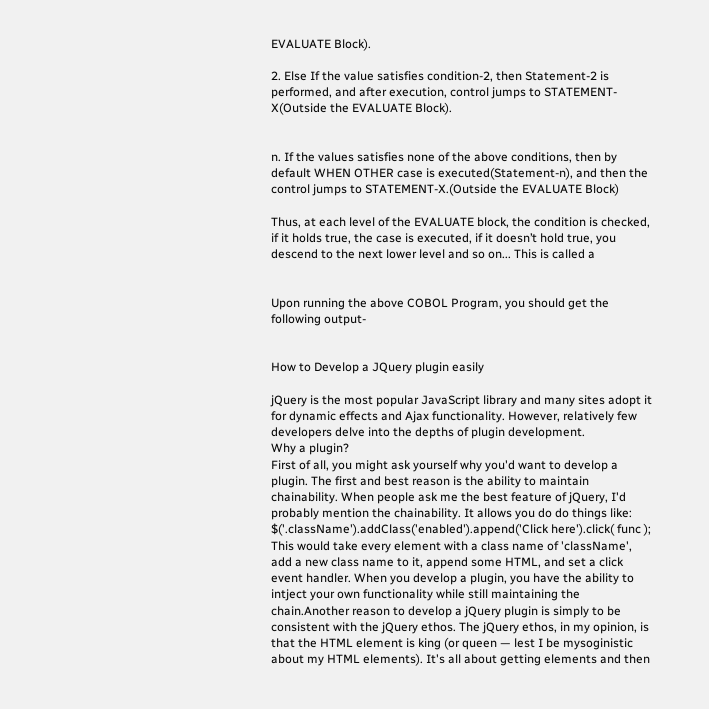EVALUATE Block).

2. Else If the value satisfies condition-2, then Statement-2 is performed, and after execution, control jumps to STATEMENT-X(Outside the EVALUATE Block).


n. If the values satisfies none of the above conditions, then by default WHEN OTHER case is executed(Statement-n), and then the control jumps to STATEMENT-X.(Outside the EVALUATE Block)

Thus, at each level of the EVALUATE block, the condition is checked, if it holds true, the case is executed, if it doesn’t hold true, you descend to the next lower level and so on... This is called a


Upon running the above COBOL Program, you should get the following output-


How to Develop a JQuery plugin easily

jQuery is the most popular JavaScript library and many sites adopt it for dynamic effects and Ajax functionality. However, relatively few developers delve into the depths of plugin development.
Why a plugin?
First of all, you might ask yourself why you'd want to develop a plugin. The first and best reason is the ability to maintain chainability. When people ask me the best feature of jQuery, I'd probably mention the chainability. It allows you do do things like:
$('.className').addClass('enabled').append('Click here').click( func );
This would take every element with a class name of 'className', add a new class name to it, append some HTML, and set a click event handler. When you develop a plugin, you have the ability to intject your own functionality while still maintaining the chain.Another reason to develop a jQuery plugin is simply to be consistent with the jQuery ethos. The jQuery ethos, in my opinion, is that the HTML element is king (or queen — lest I be mysoginistic about my HTML elements). It's all about getting elements and then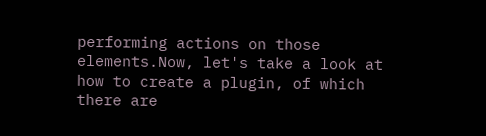performing actions on those elements.Now, let's take a look at how to create a plugin, of which there are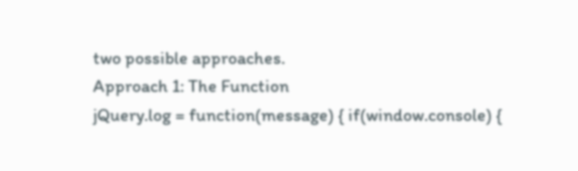two possible approaches.
Approach 1: The Function
jQuery.log = function(message) { if(window.console) {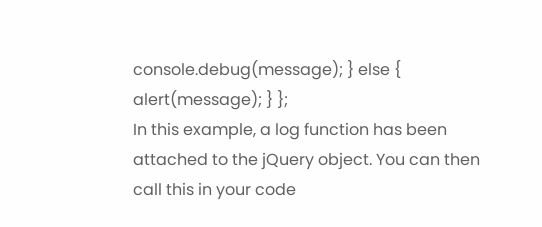console.debug(message); } else { alert(message); } };
In this example, a log function has been attached to the jQuery object. You can then call this in your code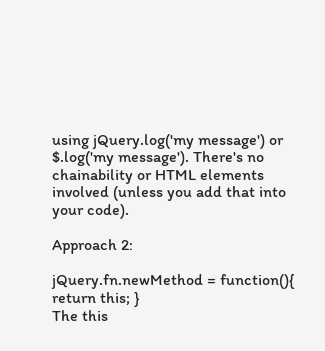using jQuery.log('my message') or $.log('my message'). There's no chainability or HTML elements involved (unless you add that into your code).

Approach 2:

jQuery.fn.newMethod = function(){ return this; }
The this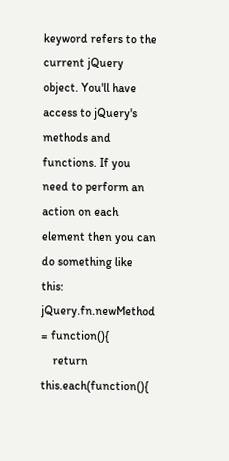keyword refers to the current jQuery object. You'll have access to jQuery's methods and functions. If you need to perform an action on each element then you can do something like this:
jQuery.fn.newMethod = function(){
    return this.each(function(){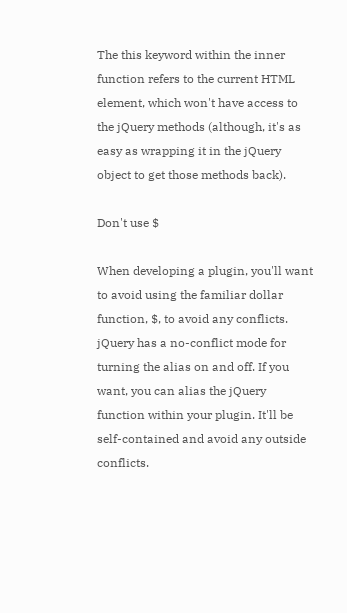The this keyword within the inner function refers to the current HTML element, which won't have access to the jQuery methods (although, it's as easy as wrapping it in the jQuery object to get those methods back).

Don't use $

When developing a plugin, you'll want to avoid using the familiar dollar function, $, to avoid any conflicts. jQuery has a no-conflict mode for turning the alias on and off. If you want, you can alias the jQuery function within your plugin. It'll be self-contained and avoid any outside conflicts.